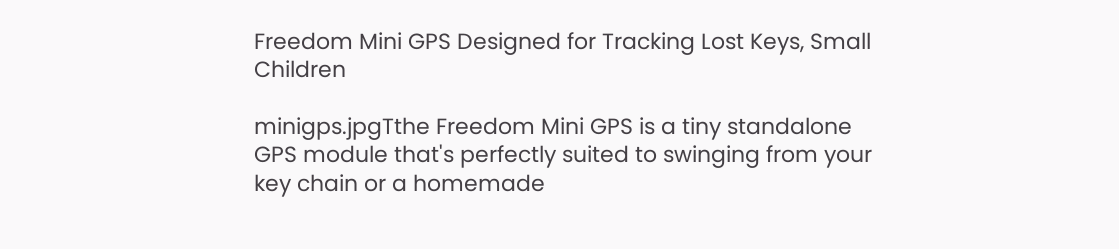Freedom Mini GPS Designed for Tracking Lost Keys, Small Children

minigps.jpgTthe Freedom Mini GPS is a tiny standalone GPS module that's perfectly suited to swinging from your key chain or a homemade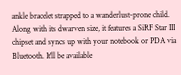ankle bracelet strapped to a wanderlust-prone child. Along with its dwarven size, it features a SiRF Star III chipset and syncs up with your notebook or PDA via Bluetooth. It'll be available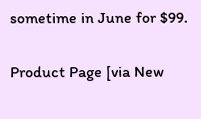sometime in June for $99.

Product Page [via New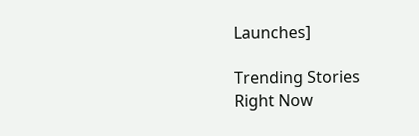Launches]

Trending Stories Right Now